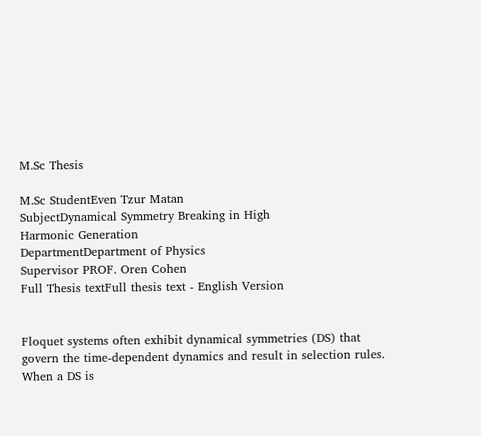M.Sc Thesis

M.Sc StudentEven Tzur Matan
SubjectDynamical Symmetry Breaking in High
Harmonic Generation
DepartmentDepartment of Physics
Supervisor PROF. Oren Cohen
Full Thesis textFull thesis text - English Version


Floquet systems often exhibit dynamical symmetries (DS) that govern the time-dependent dynamics and result in selection rules. When a DS is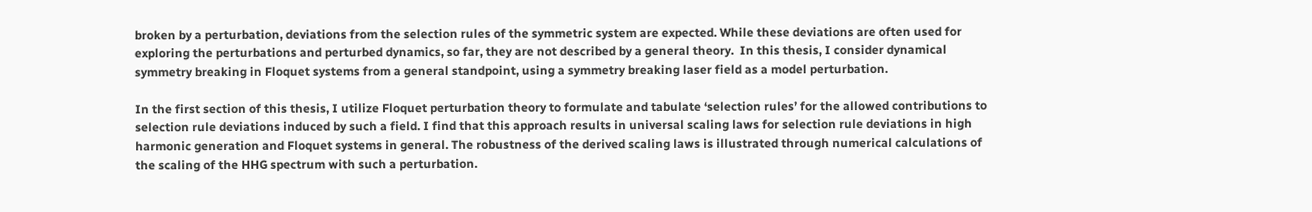broken by a perturbation, deviations from the selection rules of the symmetric system are expected. While these deviations are often used for exploring the perturbations and perturbed dynamics, so far, they are not described by a general theory.  In this thesis, I consider dynamical symmetry breaking in Floquet systems from a general standpoint, using a symmetry breaking laser field as a model perturbation.

In the first section of this thesis, I utilize Floquet perturbation theory to formulate and tabulate ‘selection rules’ for the allowed contributions to selection rule deviations induced by such a field. I find that this approach results in universal scaling laws for selection rule deviations in high harmonic generation and Floquet systems in general. The robustness of the derived scaling laws is illustrated through numerical calculations of the scaling of the HHG spectrum with such a perturbation.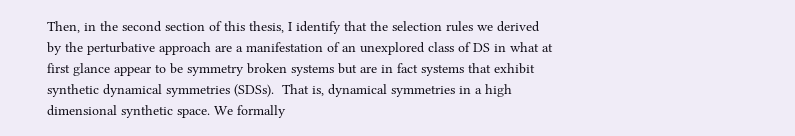Then, in the second section of this thesis, I identify that the selection rules we derived by the perturbative approach are a manifestation of an unexplored class of DS in what at first glance appear to be symmetry broken systems but are in fact systems that exhibit synthetic dynamical symmetries (SDSs).  That is, dynamical symmetries in a high dimensional synthetic space. We formally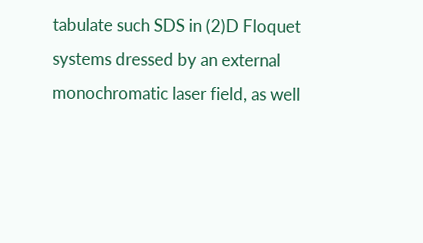tabulate such SDS in (2)D Floquet systems dressed by an external monochromatic laser field, as well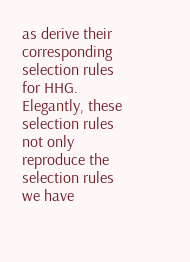as derive their corresponding selection rules for HHG. Elegantly, these selection rules not only reproduce the selection rules we have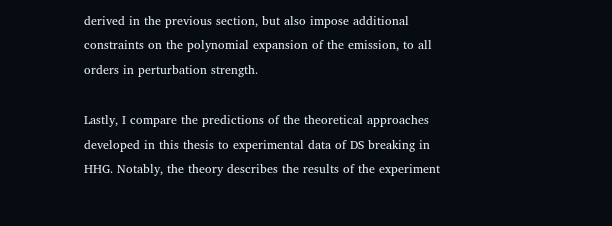derived in the previous section, but also impose additional constraints on the polynomial expansion of the emission, to all orders in perturbation strength.

Lastly, I compare the predictions of the theoretical approaches developed in this thesis to experimental data of DS breaking in HHG. Notably, the theory describes the results of the experiment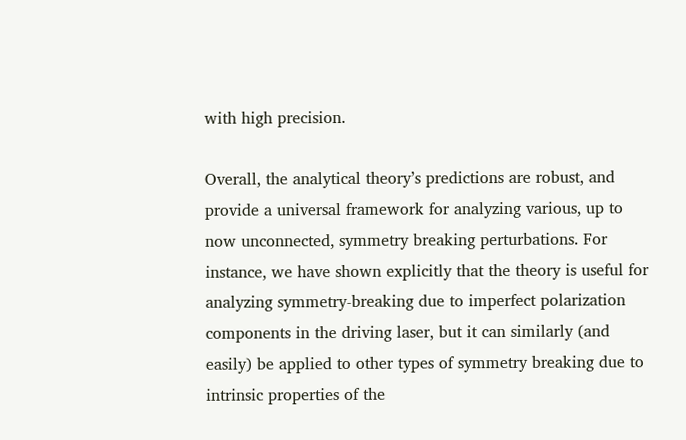with high precision.

Overall, the analytical theory’s predictions are robust, and provide a universal framework for analyzing various, up to now unconnected, symmetry breaking perturbations. For instance, we have shown explicitly that the theory is useful for analyzing symmetry-breaking due to imperfect polarization components in the driving laser, but it can similarly (and easily) be applied to other types of symmetry breaking due to intrinsic properties of the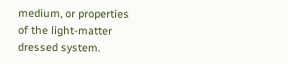medium, or properties of the light-matter dressed system.